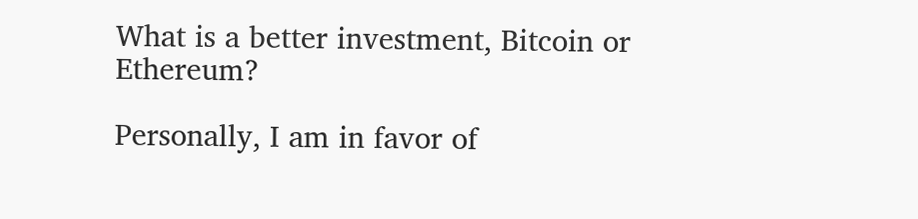What is a better investment, Bitcoin or Ethereum?

Personally, I am in favor of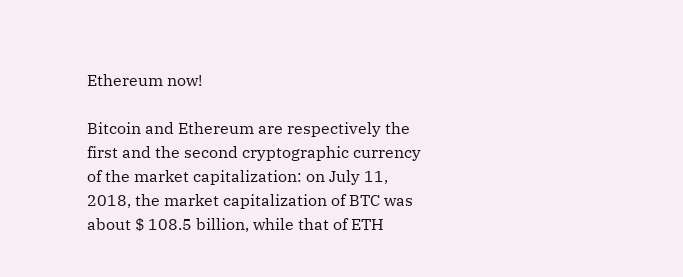Ethereum now!

Bitcoin and Ethereum are respectively the first and the second cryptographic currency of the market capitalization: on July 11, 2018, the market capitalization of BTC was about $ 108.5 billion, while that of ETH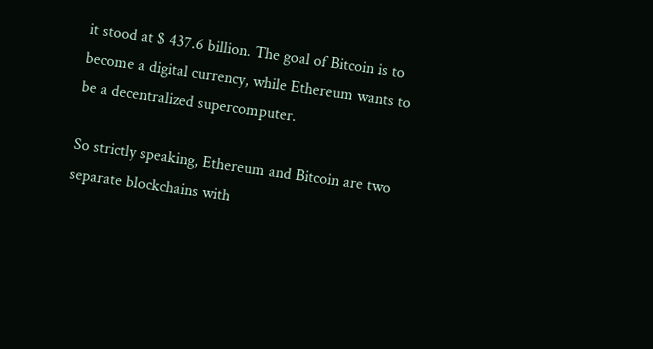it stood at $ 437.6 billion. The goal of Bitcoin is to become a digital currency, while Ethereum wants to be a decentralized supercomputer.

So strictly speaking, Ethereum and Bitcoin are two separate blockchains with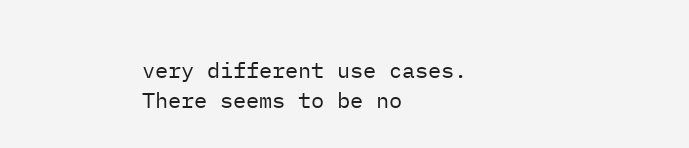very different use cases. There seems to be no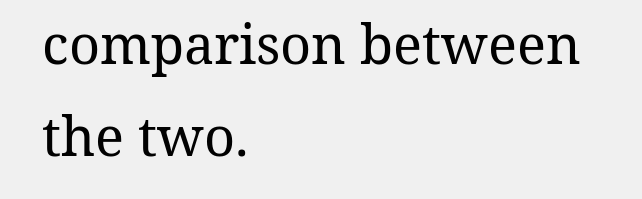comparison between the two.